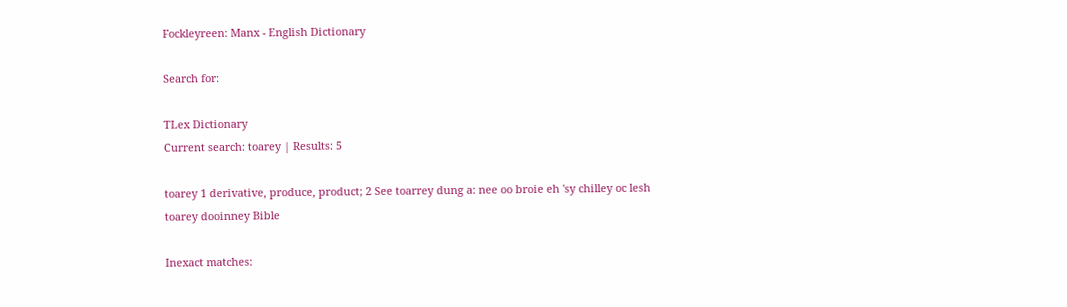Fockleyreen: Manx - English Dictionary

Search for:

TLex Dictionary
Current search: toarey | Results: 5

toarey 1 derivative, produce, product; 2 See toarrey dung a: nee oo broie eh 'sy chilley oc lesh toarey dooinney Bible

Inexact matches: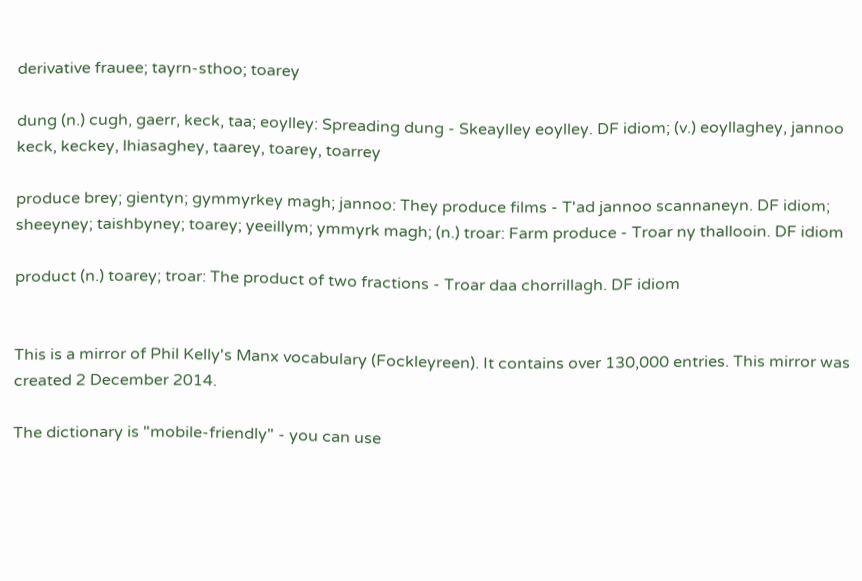derivative frauee; tayrn-sthoo; toarey

dung (n.) cugh, gaerr, keck, taa; eoylley: Spreading dung - Skeaylley eoylley. DF idiom; (v.) eoyllaghey, jannoo keck, keckey, lhiasaghey, taarey, toarey, toarrey

produce brey; gientyn; gymmyrkey magh; jannoo: They produce films - T'ad jannoo scannaneyn. DF idiom; sheeyney; taishbyney; toarey; yeeillym; ymmyrk magh; (n.) troar: Farm produce - Troar ny thallooin. DF idiom

product (n.) toarey; troar: The product of two fractions - Troar daa chorrillagh. DF idiom


This is a mirror of Phil Kelly's Manx vocabulary (Fockleyreen). It contains over 130,000 entries. This mirror was created 2 December 2014.

The dictionary is "mobile-friendly" - you can use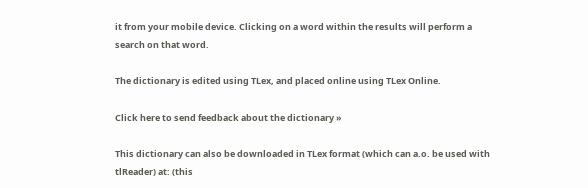it from your mobile device. Clicking on a word within the results will perform a search on that word.

The dictionary is edited using TLex, and placed online using TLex Online.

Click here to send feedback about the dictionary »

This dictionary can also be downloaded in TLex format (which can a.o. be used with tlReader) at: (this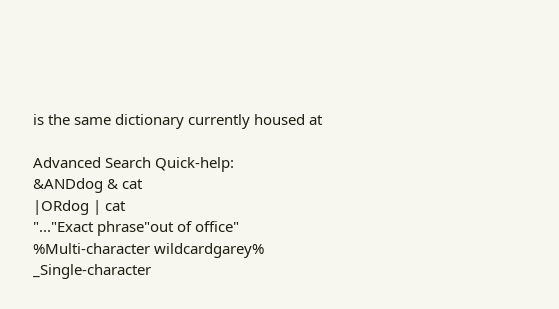is the same dictionary currently housed at

Advanced Search Quick-help:
&ANDdog & cat
|ORdog | cat
"..."Exact phrase"out of office"
%Multi-character wildcardgarey%
_Single-character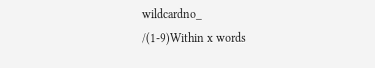wildcardno_
/(1-9)Within x words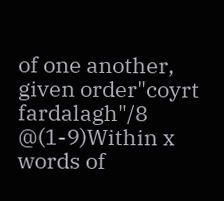of one another, given order"coyrt fardalagh"/8
@(1-9)Within x words of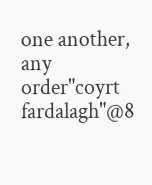one another, any order"coyrt fardalagh"@8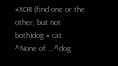#XOR (find one or the other, but not both)dog # cat
^None of ...^dog